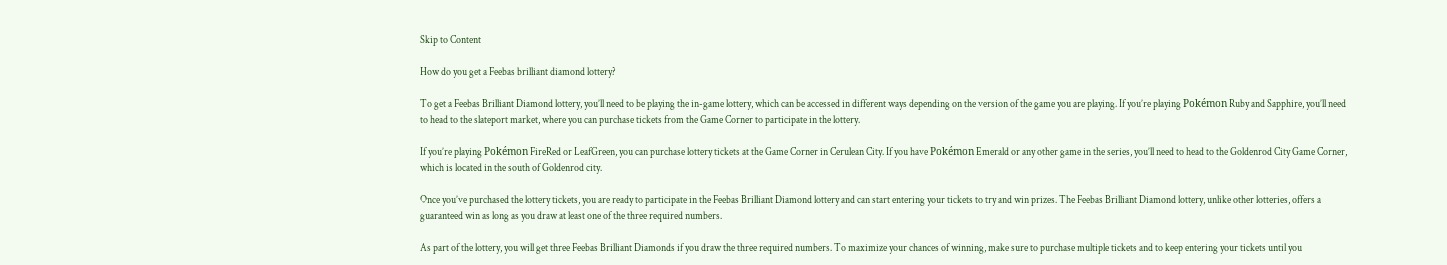Skip to Content

How do you get a Feebas brilliant diamond lottery?

To get a Feebas Brilliant Diamond lottery, you’ll need to be playing the in-game lottery, which can be accessed in different ways depending on the version of the game you are playing. If you’re playing Pokémon Ruby and Sapphire, you’ll need to head to the slateport market, where you can purchase tickets from the Game Corner to participate in the lottery.

If you’re playing Pokémon FireRed or LeafGreen, you can purchase lottery tickets at the Game Corner in Cerulean City. If you have Pokémon Emerald or any other game in the series, you’ll need to head to the Goldenrod City Game Corner, which is located in the south of Goldenrod city.

Once you’ve purchased the lottery tickets, you are ready to participate in the Feebas Brilliant Diamond lottery and can start entering your tickets to try and win prizes. The Feebas Brilliant Diamond lottery, unlike other lotteries, offers a guaranteed win as long as you draw at least one of the three required numbers.

As part of the lottery, you will get three Feebas Brilliant Diamonds if you draw the three required numbers. To maximize your chances of winning, make sure to purchase multiple tickets and to keep entering your tickets until you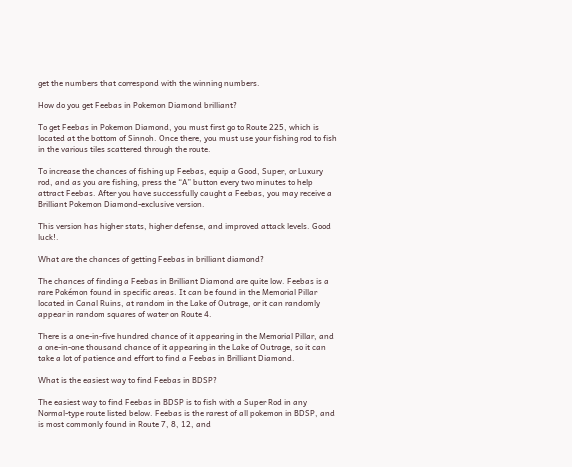get the numbers that correspond with the winning numbers.

How do you get Feebas in Pokemon Diamond brilliant?

To get Feebas in Pokemon Diamond, you must first go to Route 225, which is located at the bottom of Sinnoh. Once there, you must use your fishing rod to fish in the various tiles scattered through the route.

To increase the chances of fishing up Feebas, equip a Good, Super, or Luxury rod, and as you are fishing, press the “A” button every two minutes to help attract Feebas. After you have successfully caught a Feebas, you may receive a Brilliant Pokemon Diamond-exclusive version.

This version has higher stats, higher defense, and improved attack levels. Good luck!.

What are the chances of getting Feebas in brilliant diamond?

The chances of finding a Feebas in Brilliant Diamond are quite low. Feebas is a rare Pokémon found in specific areas. It can be found in the Memorial Pillar located in Canal Ruins, at random in the Lake of Outrage, or it can randomly appear in random squares of water on Route 4.

There is a one-in-five hundred chance of it appearing in the Memorial Pillar, and a one-in-one thousand chance of it appearing in the Lake of Outrage, so it can take a lot of patience and effort to find a Feebas in Brilliant Diamond.

What is the easiest way to find Feebas in BDSP?

The easiest way to find Feebas in BDSP is to fish with a Super Rod in any Normal-type route listed below. Feebas is the rarest of all pokemon in BDSP, and is most commonly found in Route 7, 8, 12, and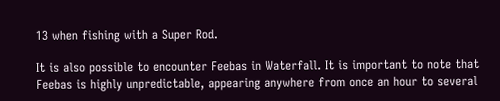13 when fishing with a Super Rod.

It is also possible to encounter Feebas in Waterfall. It is important to note that Feebas is highly unpredictable, appearing anywhere from once an hour to several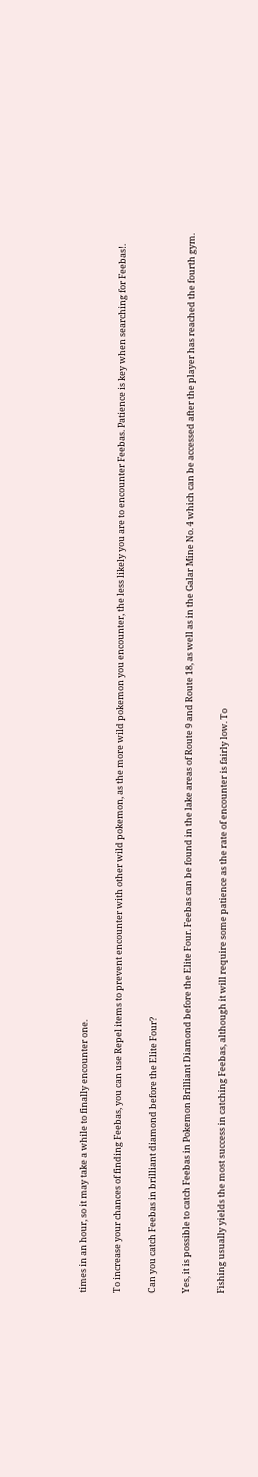times in an hour, so it may take a while to finally encounter one.

To increase your chances of finding Feebas, you can use Repel items to prevent encounter with other wild pokemon, as the more wild pokemon you encounter, the less likely you are to encounter Feebas. Patience is key when searching for Feebas!.

Can you catch Feebas in brilliant diamond before the Elite Four?

Yes, it is possible to catch Feebas in Pokemon Brilliant Diamond before the Elite Four. Feebas can be found in the lake areas of Route 9 and Route 18, as well as in the Galar Mine No. 4 which can be accessed after the player has reached the fourth gym.

Fishing usually yields the most success in catching Feebas, although it will require some patience as the rate of encounter is fairly low. To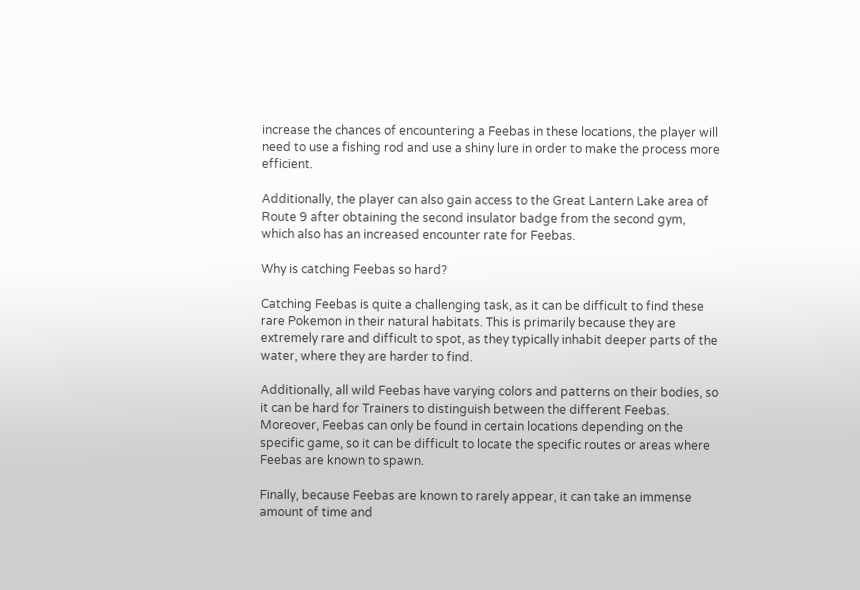increase the chances of encountering a Feebas in these locations, the player will need to use a fishing rod and use a shiny lure in order to make the process more efficient.

Additionally, the player can also gain access to the Great Lantern Lake area of Route 9 after obtaining the second insulator badge from the second gym, which also has an increased encounter rate for Feebas.

Why is catching Feebas so hard?

Catching Feebas is quite a challenging task, as it can be difficult to find these rare Pokemon in their natural habitats. This is primarily because they are extremely rare and difficult to spot, as they typically inhabit deeper parts of the water, where they are harder to find.

Additionally, all wild Feebas have varying colors and patterns on their bodies, so it can be hard for Trainers to distinguish between the different Feebas. Moreover, Feebas can only be found in certain locations depending on the specific game, so it can be difficult to locate the specific routes or areas where Feebas are known to spawn.

Finally, because Feebas are known to rarely appear, it can take an immense amount of time and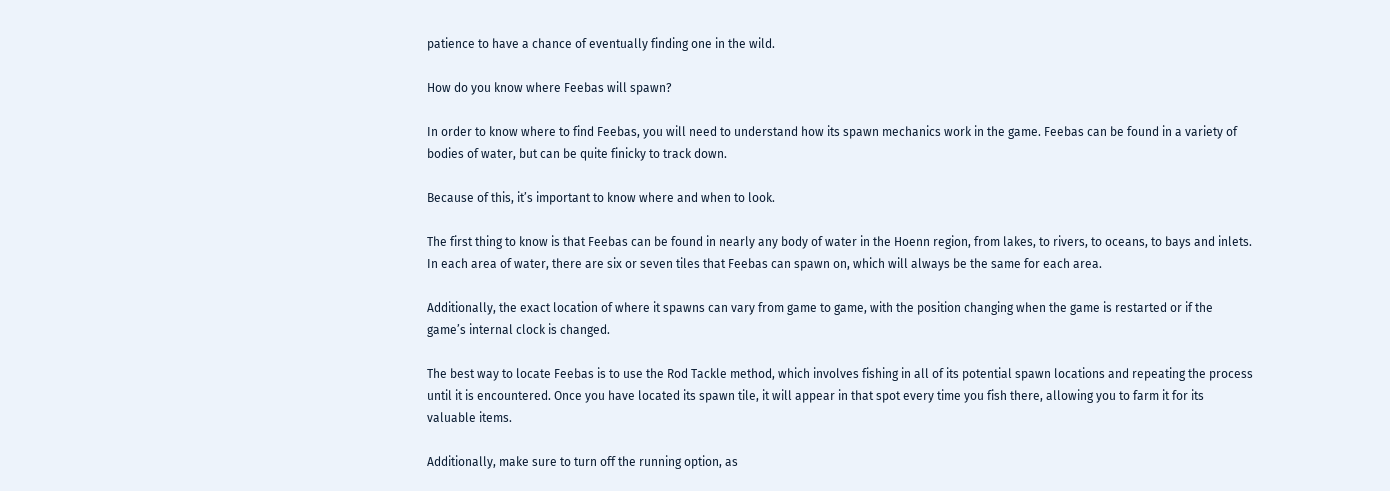patience to have a chance of eventually finding one in the wild.

How do you know where Feebas will spawn?

In order to know where to find Feebas, you will need to understand how its spawn mechanics work in the game. Feebas can be found in a variety of bodies of water, but can be quite finicky to track down.

Because of this, it’s important to know where and when to look.

The first thing to know is that Feebas can be found in nearly any body of water in the Hoenn region, from lakes, to rivers, to oceans, to bays and inlets. In each area of water, there are six or seven tiles that Feebas can spawn on, which will always be the same for each area.

Additionally, the exact location of where it spawns can vary from game to game, with the position changing when the game is restarted or if the game’s internal clock is changed.

The best way to locate Feebas is to use the Rod Tackle method, which involves fishing in all of its potential spawn locations and repeating the process until it is encountered. Once you have located its spawn tile, it will appear in that spot every time you fish there, allowing you to farm it for its valuable items.

Additionally, make sure to turn off the running option, as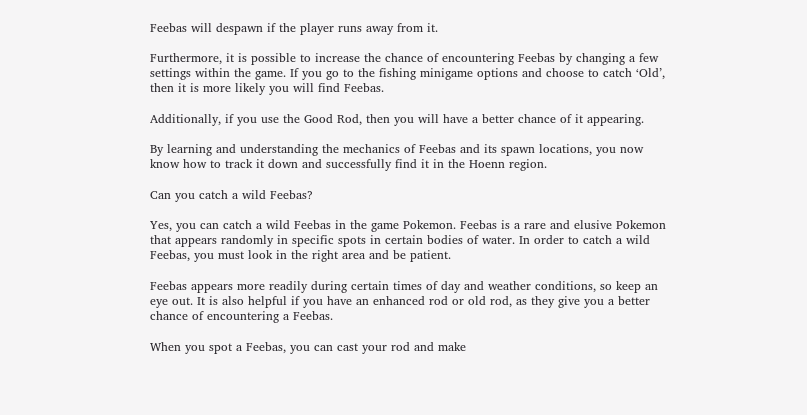Feebas will despawn if the player runs away from it.

Furthermore, it is possible to increase the chance of encountering Feebas by changing a few settings within the game. If you go to the fishing minigame options and choose to catch ‘Old’, then it is more likely you will find Feebas.

Additionally, if you use the Good Rod, then you will have a better chance of it appearing.

By learning and understanding the mechanics of Feebas and its spawn locations, you now know how to track it down and successfully find it in the Hoenn region.

Can you catch a wild Feebas?

Yes, you can catch a wild Feebas in the game Pokemon. Feebas is a rare and elusive Pokemon that appears randomly in specific spots in certain bodies of water. In order to catch a wild Feebas, you must look in the right area and be patient.

Feebas appears more readily during certain times of day and weather conditions, so keep an eye out. It is also helpful if you have an enhanced rod or old rod, as they give you a better chance of encountering a Feebas.

When you spot a Feebas, you can cast your rod and make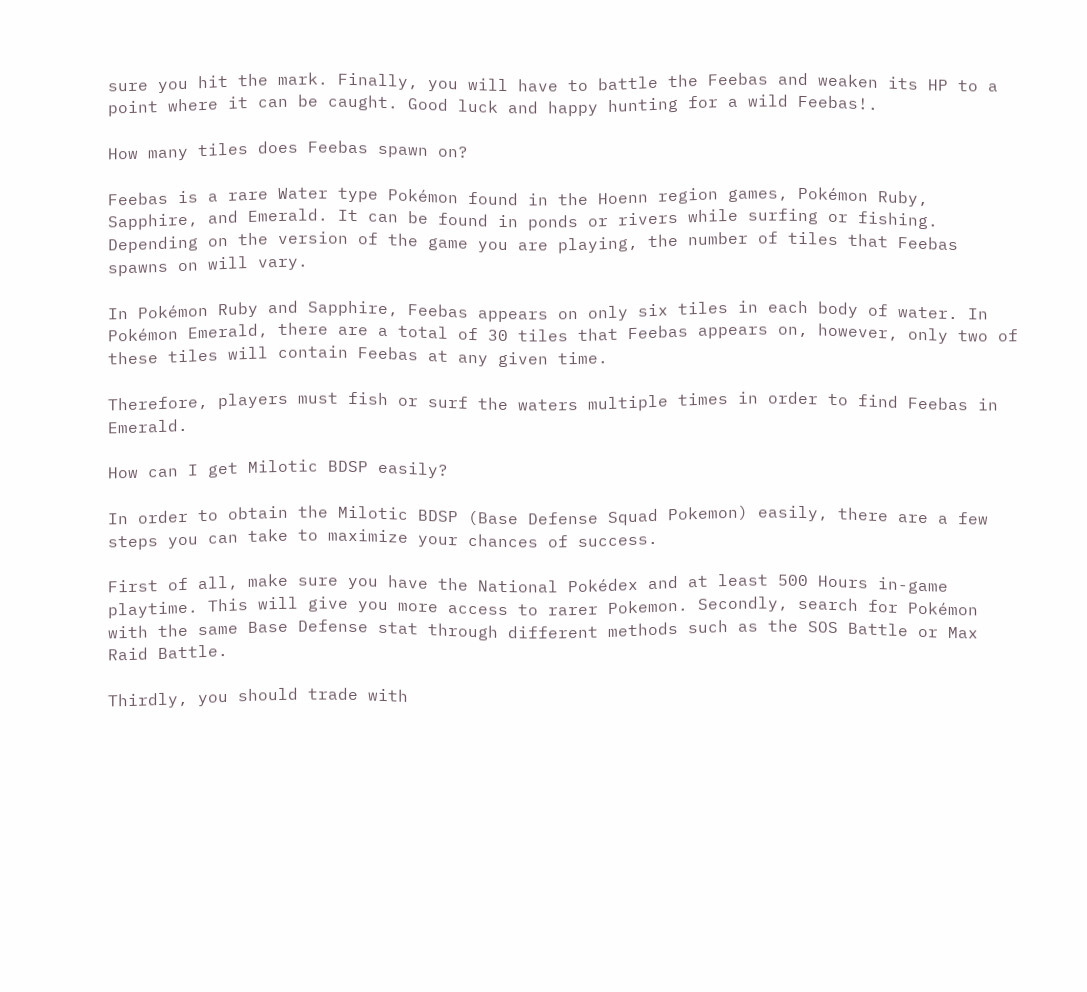sure you hit the mark. Finally, you will have to battle the Feebas and weaken its HP to a point where it can be caught. Good luck and happy hunting for a wild Feebas!.

How many tiles does Feebas spawn on?

Feebas is a rare Water type Pokémon found in the Hoenn region games, Pokémon Ruby, Sapphire, and Emerald. It can be found in ponds or rivers while surfing or fishing. Depending on the version of the game you are playing, the number of tiles that Feebas spawns on will vary.

In Pokémon Ruby and Sapphire, Feebas appears on only six tiles in each body of water. In Pokémon Emerald, there are a total of 30 tiles that Feebas appears on, however, only two of these tiles will contain Feebas at any given time.

Therefore, players must fish or surf the waters multiple times in order to find Feebas in Emerald.

How can I get Milotic BDSP easily?

In order to obtain the Milotic BDSP (Base Defense Squad Pokemon) easily, there are a few steps you can take to maximize your chances of success.

First of all, make sure you have the National Pokédex and at least 500 Hours in-game playtime. This will give you more access to rarer Pokemon. Secondly, search for Pokémon with the same Base Defense stat through different methods such as the SOS Battle or Max Raid Battle.

Thirdly, you should trade with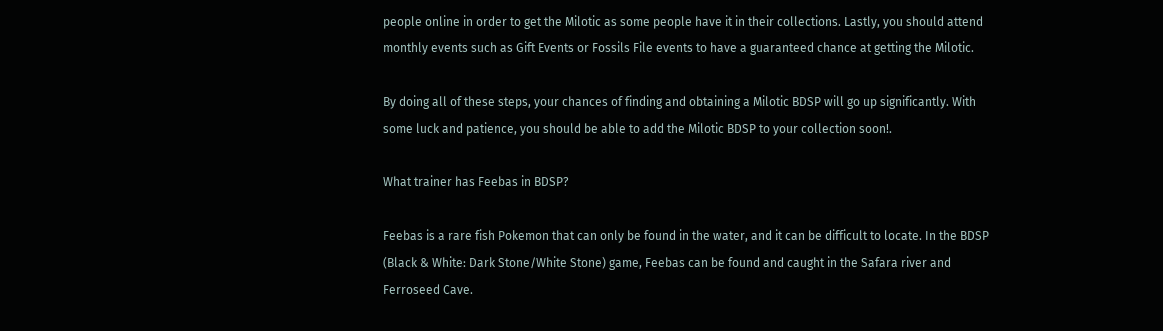people online in order to get the Milotic as some people have it in their collections. Lastly, you should attend monthly events such as Gift Events or Fossils File events to have a guaranteed chance at getting the Milotic.

By doing all of these steps, your chances of finding and obtaining a Milotic BDSP will go up significantly. With some luck and patience, you should be able to add the Milotic BDSP to your collection soon!.

What trainer has Feebas in BDSP?

Feebas is a rare fish Pokemon that can only be found in the water, and it can be difficult to locate. In the BDSP (Black & White: Dark Stone/White Stone) game, Feebas can be found and caught in the Safara river and Ferroseed Cave.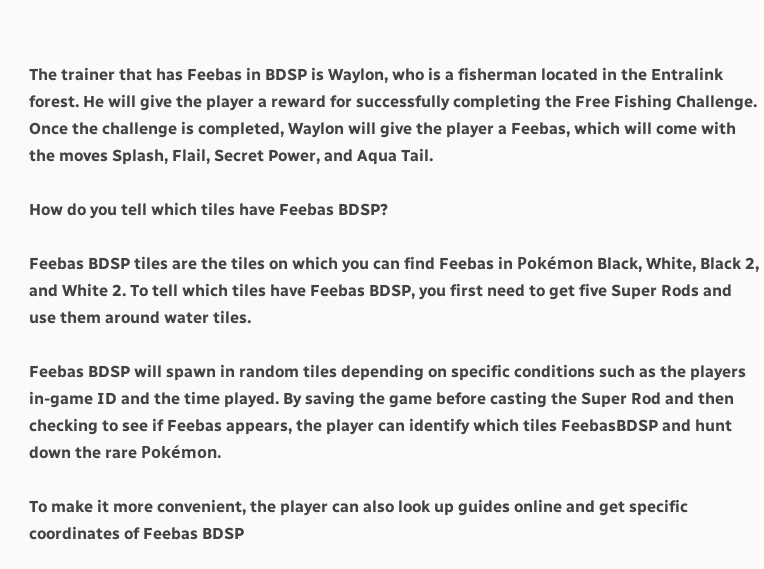The trainer that has Feebas in BDSP is Waylon, who is a fisherman located in the Entralink forest. He will give the player a reward for successfully completing the Free Fishing Challenge. Once the challenge is completed, Waylon will give the player a Feebas, which will come with the moves Splash, Flail, Secret Power, and Aqua Tail.

How do you tell which tiles have Feebas BDSP?

Feebas BDSP tiles are the tiles on which you can find Feebas in Pokémon Black, White, Black 2, and White 2. To tell which tiles have Feebas BDSP, you first need to get five Super Rods and use them around water tiles.

Feebas BDSP will spawn in random tiles depending on specific conditions such as the players in-game ID and the time played. By saving the game before casting the Super Rod and then checking to see if Feebas appears, the player can identify which tiles FeebasBDSP and hunt down the rare Pokémon.

To make it more convenient, the player can also look up guides online and get specific coordinates of Feebas BDSP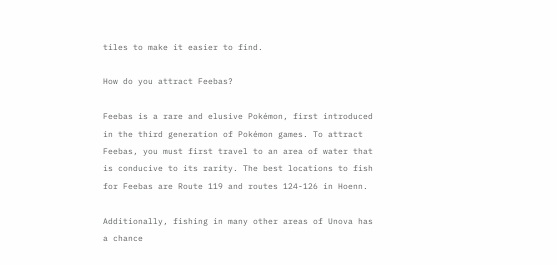tiles to make it easier to find.

How do you attract Feebas?

Feebas is a rare and elusive Pokémon, first introduced in the third generation of Pokémon games. To attract Feebas, you must first travel to an area of water that is conducive to its rarity. The best locations to fish for Feebas are Route 119 and routes 124-126 in Hoenn.

Additionally, fishing in many other areas of Unova has a chance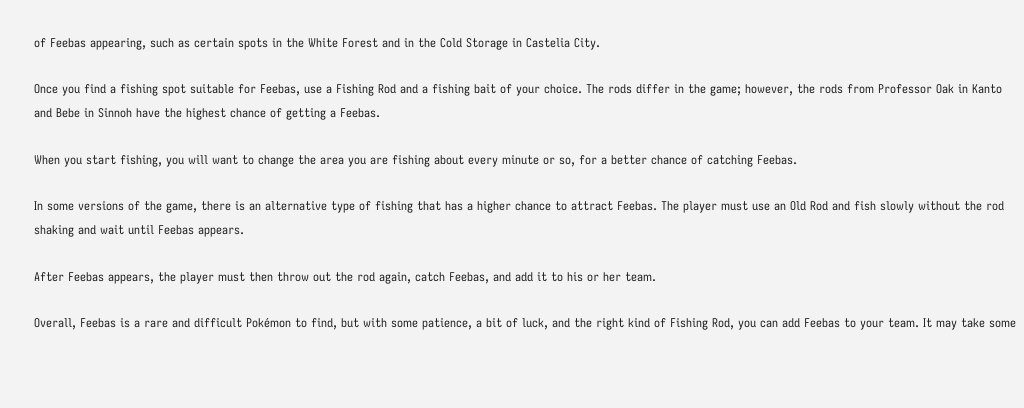of Feebas appearing, such as certain spots in the White Forest and in the Cold Storage in Castelia City.

Once you find a fishing spot suitable for Feebas, use a Fishing Rod and a fishing bait of your choice. The rods differ in the game; however, the rods from Professor Oak in Kanto and Bebe in Sinnoh have the highest chance of getting a Feebas.

When you start fishing, you will want to change the area you are fishing about every minute or so, for a better chance of catching Feebas.

In some versions of the game, there is an alternative type of fishing that has a higher chance to attract Feebas. The player must use an Old Rod and fish slowly without the rod shaking and wait until Feebas appears.

After Feebas appears, the player must then throw out the rod again, catch Feebas, and add it to his or her team.

Overall, Feebas is a rare and difficult Pokémon to find, but with some patience, a bit of luck, and the right kind of Fishing Rod, you can add Feebas to your team. It may take some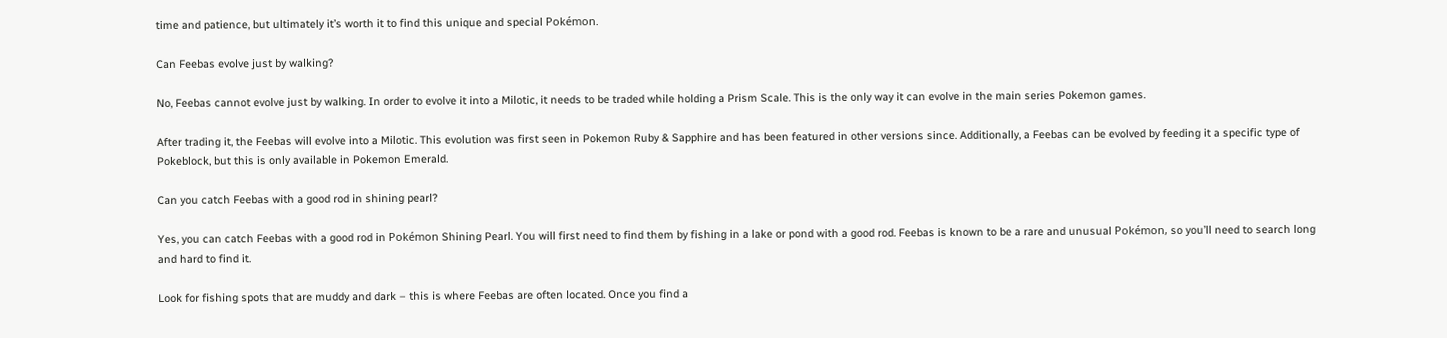time and patience, but ultimately it’s worth it to find this unique and special Pokémon.

Can Feebas evolve just by walking?

No, Feebas cannot evolve just by walking. In order to evolve it into a Milotic, it needs to be traded while holding a Prism Scale. This is the only way it can evolve in the main series Pokemon games.

After trading it, the Feebas will evolve into a Milotic. This evolution was first seen in Pokemon Ruby & Sapphire and has been featured in other versions since. Additionally, a Feebas can be evolved by feeding it a specific type of Pokeblock, but this is only available in Pokemon Emerald.

Can you catch Feebas with a good rod in shining pearl?

Yes, you can catch Feebas with a good rod in Pokémon Shining Pearl. You will first need to find them by fishing in a lake or pond with a good rod. Feebas is known to be a rare and unusual Pokémon, so you’ll need to search long and hard to find it.

Look for fishing spots that are muddy and dark – this is where Feebas are often located. Once you find a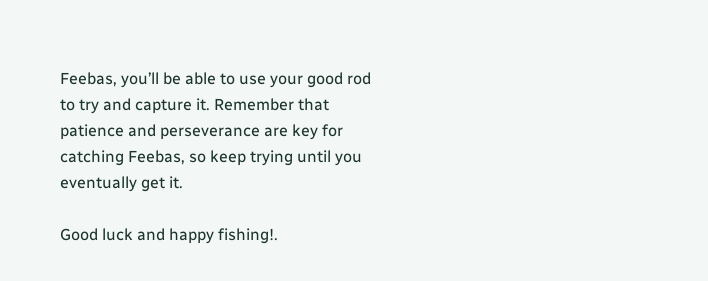Feebas, you’ll be able to use your good rod to try and capture it. Remember that patience and perseverance are key for catching Feebas, so keep trying until you eventually get it.

Good luck and happy fishing!.